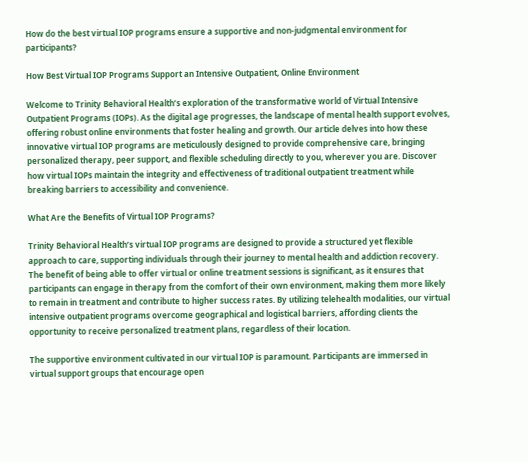How do the best virtual IOP programs ensure a supportive and non-judgmental environment for participants?

How Best Virtual IOP Programs Support an Intensive Outpatient, Online Environment

Welcome to Trinity Behavioral Health’s exploration of the transformative world of Virtual Intensive Outpatient Programs (IOPs). As the digital age progresses, the landscape of mental health support evolves, offering robust online environments that foster healing and growth. Our article delves into how these innovative virtual IOP programs are meticulously designed to provide comprehensive care, bringing personalized therapy, peer support, and flexible scheduling directly to you, wherever you are. Discover how virtual IOPs maintain the integrity and effectiveness of traditional outpatient treatment while breaking barriers to accessibility and convenience.

What Are the Benefits of Virtual IOP Programs?

Trinity Behavioral Health’s virtual IOP programs are designed to provide a structured yet flexible approach to care, supporting individuals through their journey to mental health and addiction recovery. The benefit of being able to offer virtual or online treatment sessions is significant, as it ensures that participants can engage in therapy from the comfort of their own environment, making them more likely to remain in treatment and contribute to higher success rates. By utilizing telehealth modalities, our virtual intensive outpatient programs overcome geographical and logistical barriers, affording clients the opportunity to receive personalized treatment plans, regardless of their location.

The supportive environment cultivated in our virtual IOP is paramount. Participants are immersed in virtual support groups that encourage open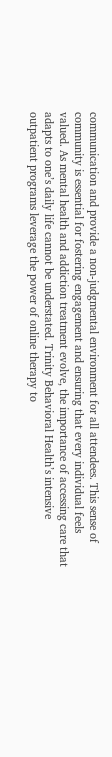communication and provide a non-judgmental environment for all attendees. This sense of community is essential for fostering engagement and ensuring that every individual feels valued. As mental health and addiction treatment evolve, the importance of accessing care that adapts to one’s daily life cannot be understated. Trinity Behavioral Health’s intensive outpatient programs leverage the power of online therapy to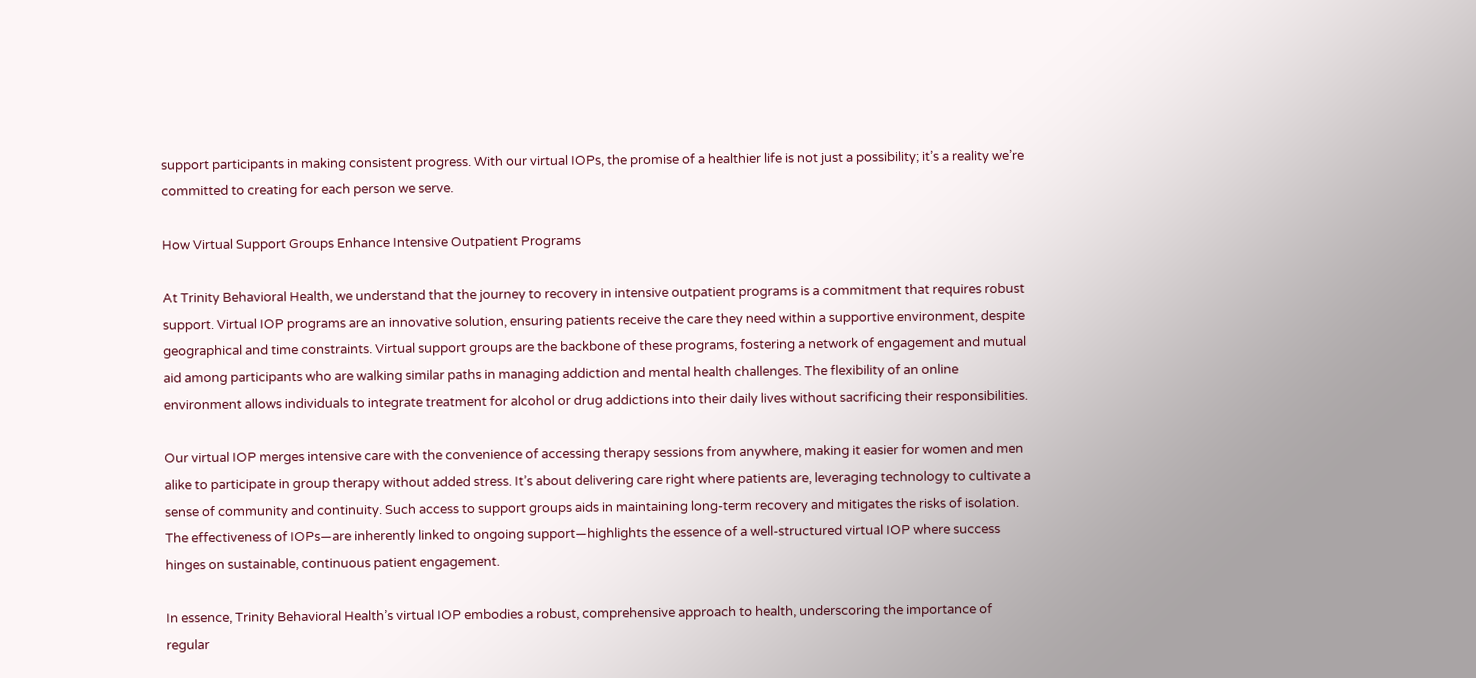support participants in making consistent progress. With our virtual IOPs, the promise of a healthier life is not just a possibility; it’s a reality we’re committed to creating for each person we serve.

How Virtual Support Groups Enhance Intensive Outpatient Programs

At Trinity Behavioral Health, we understand that the journey to recovery in intensive outpatient programs is a commitment that requires robust support. Virtual IOP programs are an innovative solution, ensuring patients receive the care they need within a supportive environment, despite geographical and time constraints. Virtual support groups are the backbone of these programs, fostering a network of engagement and mutual aid among participants who are walking similar paths in managing addiction and mental health challenges. The flexibility of an online environment allows individuals to integrate treatment for alcohol or drug addictions into their daily lives without sacrificing their responsibilities.

Our virtual IOP merges intensive care with the convenience of accessing therapy sessions from anywhere, making it easier for women and men alike to participate in group therapy without added stress. It’s about delivering care right where patients are, leveraging technology to cultivate a sense of community and continuity. Such access to support groups aids in maintaining long-term recovery and mitigates the risks of isolation. The effectiveness of IOPs—are inherently linked to ongoing support—highlights the essence of a well-structured virtual IOP where success hinges on sustainable, continuous patient engagement.

In essence, Trinity Behavioral Health’s virtual IOP embodies a robust, comprehensive approach to health, underscoring the importance of regular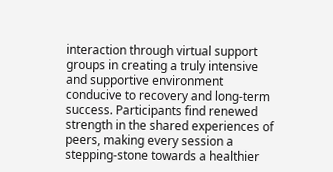interaction through virtual support groups in creating a truly intensive and supportive environment conducive to recovery and long-term success. Participants find renewed strength in the shared experiences of peers, making every session a stepping-stone towards a healthier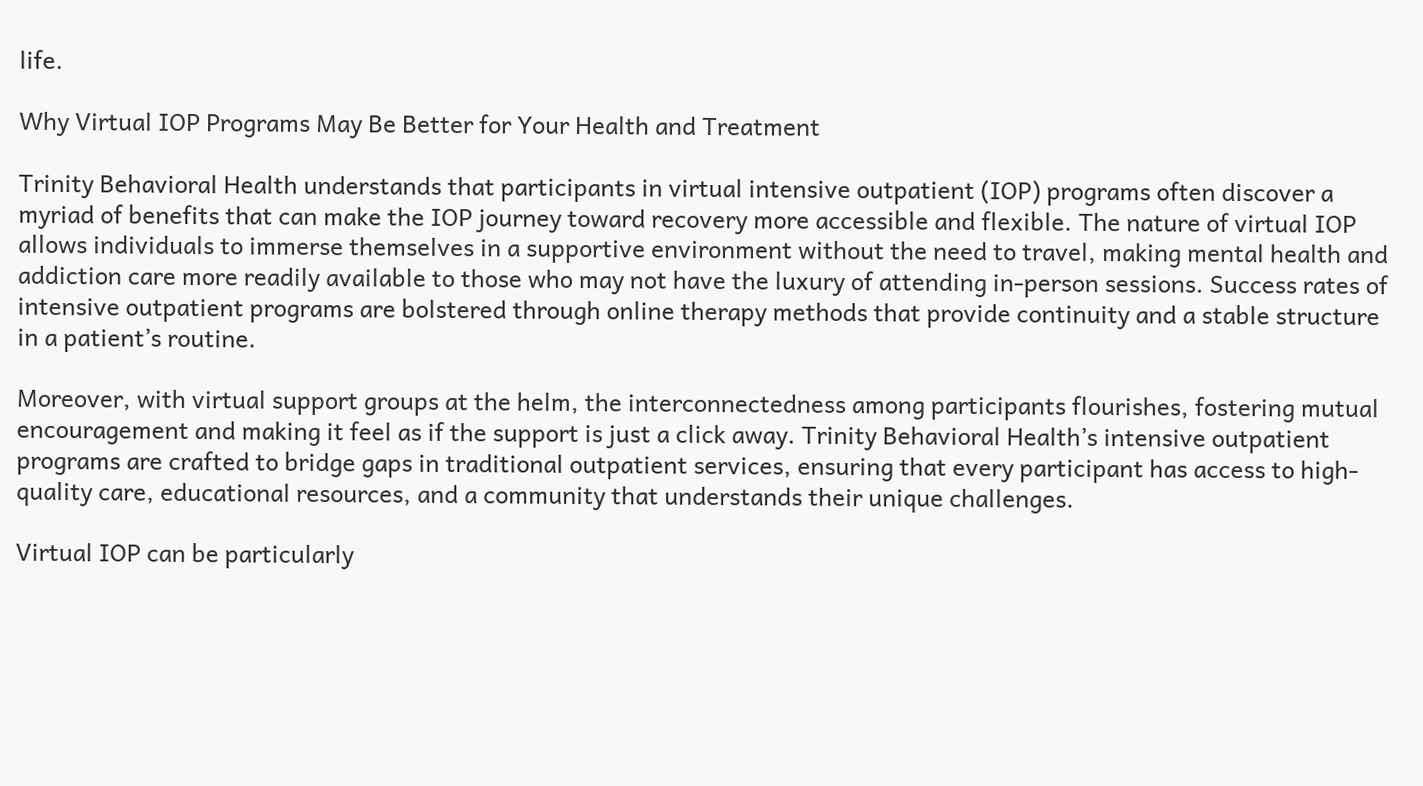life.

Why Virtual IOP Programs May Be Better for Your Health and Treatment

Trinity Behavioral Health understands that participants in virtual intensive outpatient (IOP) programs often discover a myriad of benefits that can make the IOP journey toward recovery more accessible and flexible. The nature of virtual IOP allows individuals to immerse themselves in a supportive environment without the need to travel, making mental health and addiction care more readily available to those who may not have the luxury of attending in-person sessions. Success rates of intensive outpatient programs are bolstered through online therapy methods that provide continuity and a stable structure in a patient’s routine.

Moreover, with virtual support groups at the helm, the interconnectedness among participants flourishes, fostering mutual encouragement and making it feel as if the support is just a click away. Trinity Behavioral Health’s intensive outpatient programs are crafted to bridge gaps in traditional outpatient services, ensuring that every participant has access to high-quality care, educational resources, and a community that understands their unique challenges.

Virtual IOP can be particularly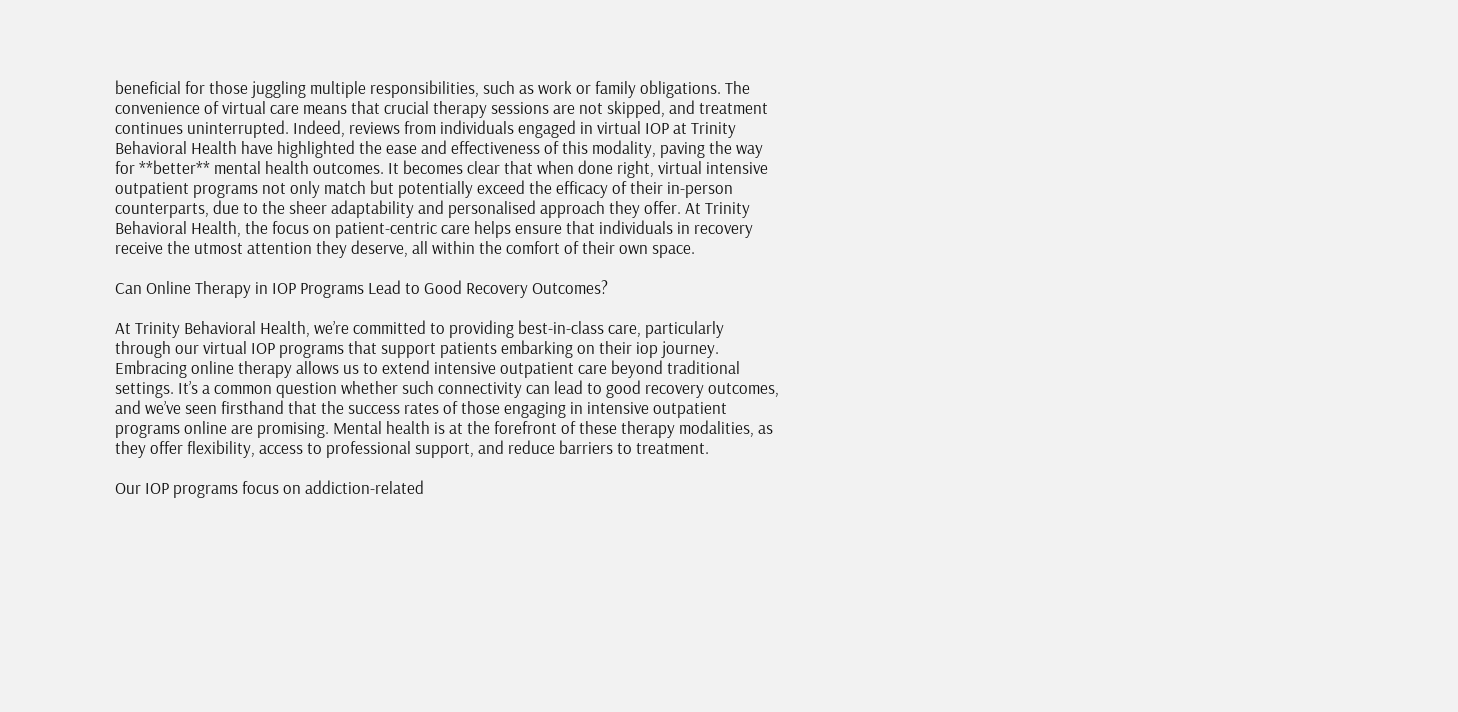beneficial for those juggling multiple responsibilities, such as work or family obligations. The convenience of virtual care means that crucial therapy sessions are not skipped, and treatment continues uninterrupted. Indeed, reviews from individuals engaged in virtual IOP at Trinity Behavioral Health have highlighted the ease and effectiveness of this modality, paving the way for **better** mental health outcomes. It becomes clear that when done right, virtual intensive outpatient programs not only match but potentially exceed the efficacy of their in-person counterparts, due to the sheer adaptability and personalised approach they offer. At Trinity Behavioral Health, the focus on patient-centric care helps ensure that individuals in recovery receive the utmost attention they deserve, all within the comfort of their own space.

Can Online Therapy in IOP Programs Lead to Good Recovery Outcomes?

At Trinity Behavioral Health, we’re committed to providing best-in-class care, particularly through our virtual IOP programs that support patients embarking on their iop journey. Embracing online therapy allows us to extend intensive outpatient care beyond traditional settings. It’s a common question whether such connectivity can lead to good recovery outcomes, and we’ve seen firsthand that the success rates of those engaging in intensive outpatient programs online are promising. Mental health is at the forefront of these therapy modalities, as they offer flexibility, access to professional support, and reduce barriers to treatment.

Our IOP programs focus on addiction-related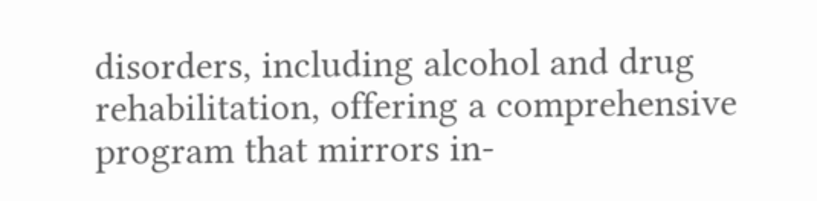disorders, including alcohol and drug rehabilitation, offering a comprehensive program that mirrors in-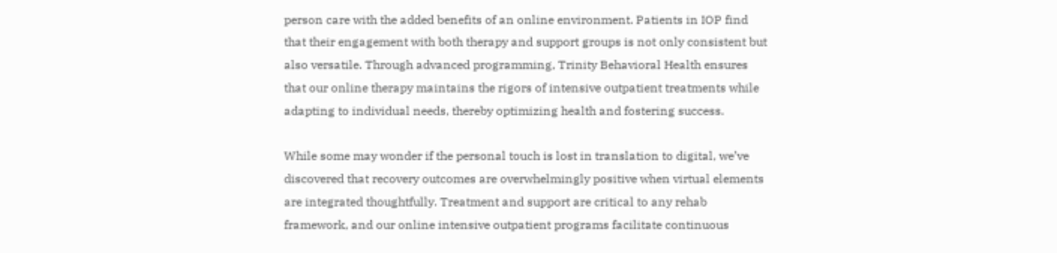person care with the added benefits of an online environment. Patients in IOP find that their engagement with both therapy and support groups is not only consistent but also versatile. Through advanced programming, Trinity Behavioral Health ensures that our online therapy maintains the rigors of intensive outpatient treatments while adapting to individual needs, thereby optimizing health and fostering success.

While some may wonder if the personal touch is lost in translation to digital, we’ve discovered that recovery outcomes are overwhelmingly positive when virtual elements are integrated thoughtfully. Treatment and support are critical to any rehab framework, and our online intensive outpatient programs facilitate continuous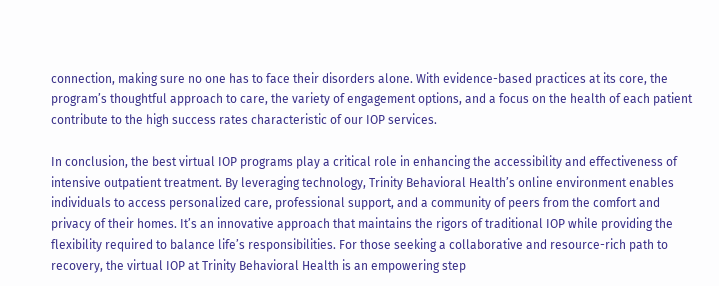connection, making sure no one has to face their disorders alone. With evidence-based practices at its core, the program’s thoughtful approach to care, the variety of engagement options, and a focus on the health of each patient contribute to the high success rates characteristic of our IOP services.

In conclusion, the best virtual IOP programs play a critical role in enhancing the accessibility and effectiveness of intensive outpatient treatment. By leveraging technology, Trinity Behavioral Health’s online environment enables individuals to access personalized care, professional support, and a community of peers from the comfort and privacy of their homes. It’s an innovative approach that maintains the rigors of traditional IOP while providing the flexibility required to balance life’s responsibilities. For those seeking a collaborative and resource-rich path to recovery, the virtual IOP at Trinity Behavioral Health is an empowering step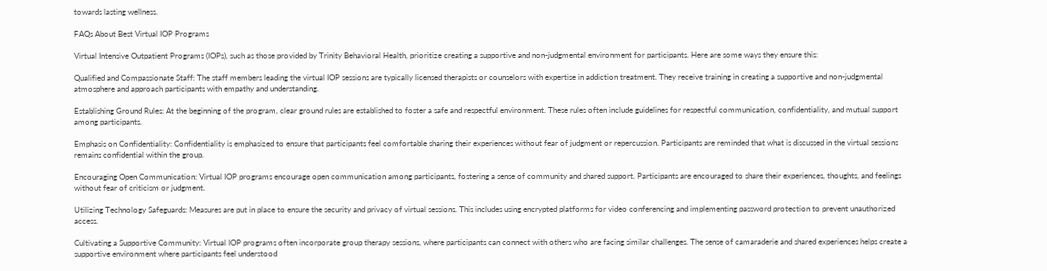towards lasting wellness.

FAQs About Best Virtual IOP Programs

Virtual Intensive Outpatient Programs (IOPs), such as those provided by Trinity Behavioral Health, prioritize creating a supportive and non-judgmental environment for participants. Here are some ways they ensure this:

Qualified and Compassionate Staff: The staff members leading the virtual IOP sessions are typically licensed therapists or counselors with expertise in addiction treatment. They receive training in creating a supportive and non-judgmental atmosphere and approach participants with empathy and understanding.

Establishing Ground Rules: At the beginning of the program, clear ground rules are established to foster a safe and respectful environment. These rules often include guidelines for respectful communication, confidentiality, and mutual support among participants.

Emphasis on Confidentiality: Confidentiality is emphasized to ensure that participants feel comfortable sharing their experiences without fear of judgment or repercussion. Participants are reminded that what is discussed in the virtual sessions remains confidential within the group.

Encouraging Open Communication: Virtual IOP programs encourage open communication among participants, fostering a sense of community and shared support. Participants are encouraged to share their experiences, thoughts, and feelings without fear of criticism or judgment.

Utilizing Technology Safeguards: Measures are put in place to ensure the security and privacy of virtual sessions. This includes using encrypted platforms for video conferencing and implementing password protection to prevent unauthorized access.

Cultivating a Supportive Community: Virtual IOP programs often incorporate group therapy sessions, where participants can connect with others who are facing similar challenges. The sense of camaraderie and shared experiences helps create a supportive environment where participants feel understood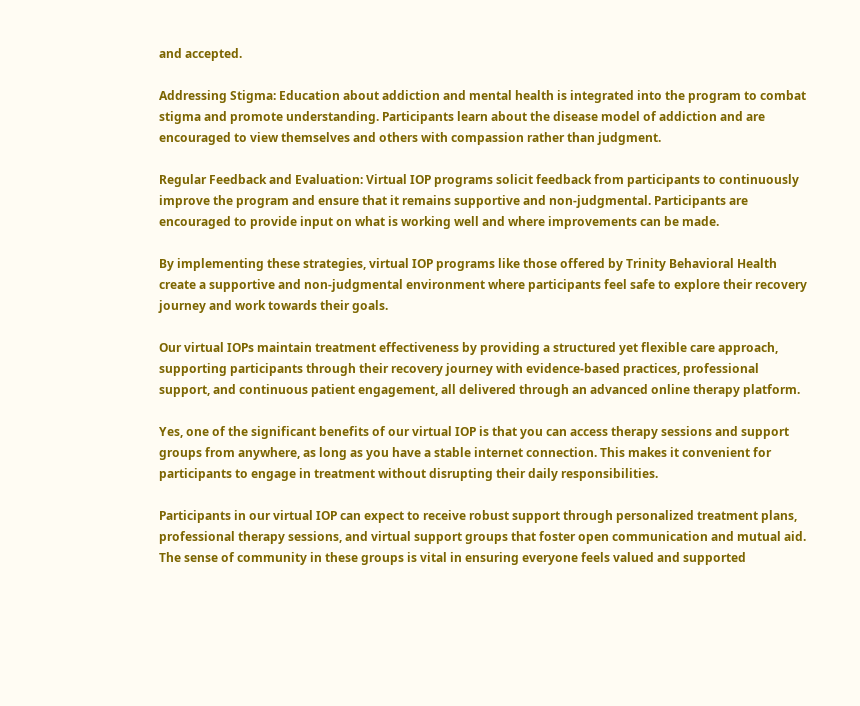and accepted.

Addressing Stigma: Education about addiction and mental health is integrated into the program to combat stigma and promote understanding. Participants learn about the disease model of addiction and are encouraged to view themselves and others with compassion rather than judgment.

Regular Feedback and Evaluation: Virtual IOP programs solicit feedback from participants to continuously improve the program and ensure that it remains supportive and non-judgmental. Participants are encouraged to provide input on what is working well and where improvements can be made.

By implementing these strategies, virtual IOP programs like those offered by Trinity Behavioral Health create a supportive and non-judgmental environment where participants feel safe to explore their recovery journey and work towards their goals.

Our virtual IOPs maintain treatment effectiveness by providing a structured yet flexible care approach, supporting participants through their recovery journey with evidence-based practices, professional support, and continuous patient engagement, all delivered through an advanced online therapy platform.

Yes, one of the significant benefits of our virtual IOP is that you can access therapy sessions and support groups from anywhere, as long as you have a stable internet connection. This makes it convenient for participants to engage in treatment without disrupting their daily responsibilities.

Participants in our virtual IOP can expect to receive robust support through personalized treatment plans, professional therapy sessions, and virtual support groups that foster open communication and mutual aid. The sense of community in these groups is vital in ensuring everyone feels valued and supported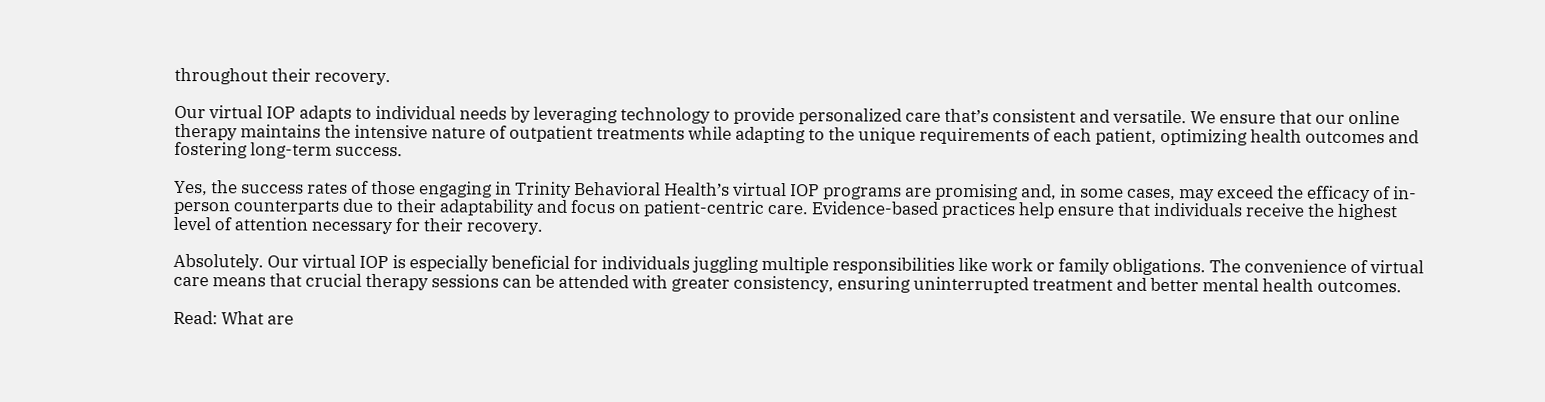throughout their recovery.

Our virtual IOP adapts to individual needs by leveraging technology to provide personalized care that’s consistent and versatile. We ensure that our online therapy maintains the intensive nature of outpatient treatments while adapting to the unique requirements of each patient, optimizing health outcomes and fostering long-term success.

Yes, the success rates of those engaging in Trinity Behavioral Health’s virtual IOP programs are promising and, in some cases, may exceed the efficacy of in-person counterparts due to their adaptability and focus on patient-centric care. Evidence-based practices help ensure that individuals receive the highest level of attention necessary for their recovery.

Absolutely. Our virtual IOP is especially beneficial for individuals juggling multiple responsibilities like work or family obligations. The convenience of virtual care means that crucial therapy sessions can be attended with greater consistency, ensuring uninterrupted treatment and better mental health outcomes.

Read: What are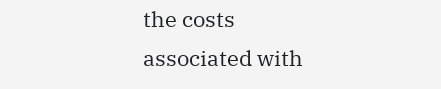the costs associated with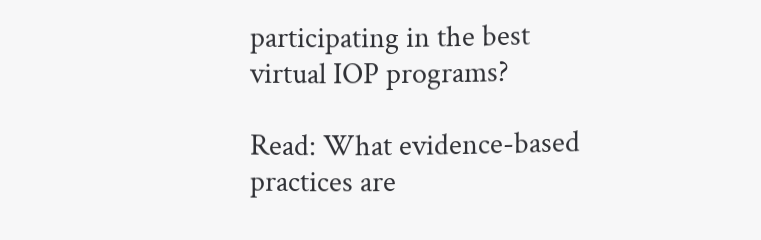participating in the best virtual IOP programs?

Read: What evidence-based practices are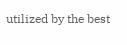utilized by the best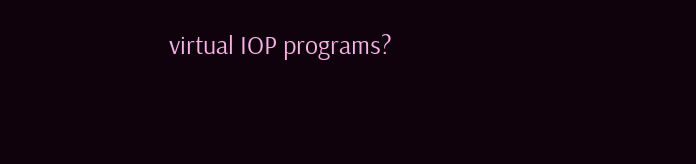virtual IOP programs?